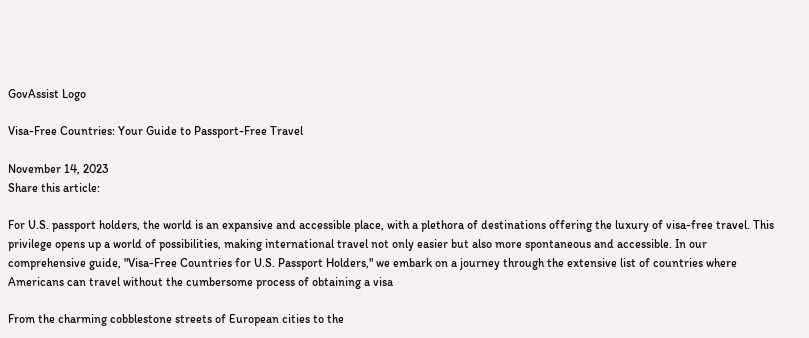GovAssist Logo

Visa-Free Countries: Your Guide to Passport-Free Travel

November 14, 2023
Share this article:

For U.S. passport holders, the world is an expansive and accessible place, with a plethora of destinations offering the luxury of visa-free travel. This privilege opens up a world of possibilities, making international travel not only easier but also more spontaneous and accessible. In our comprehensive guide, "Visa-Free Countries for U.S. Passport Holders," we embark on a journey through the extensive list of countries where Americans can travel without the cumbersome process of obtaining a visa

From the charming cobblestone streets of European cities to the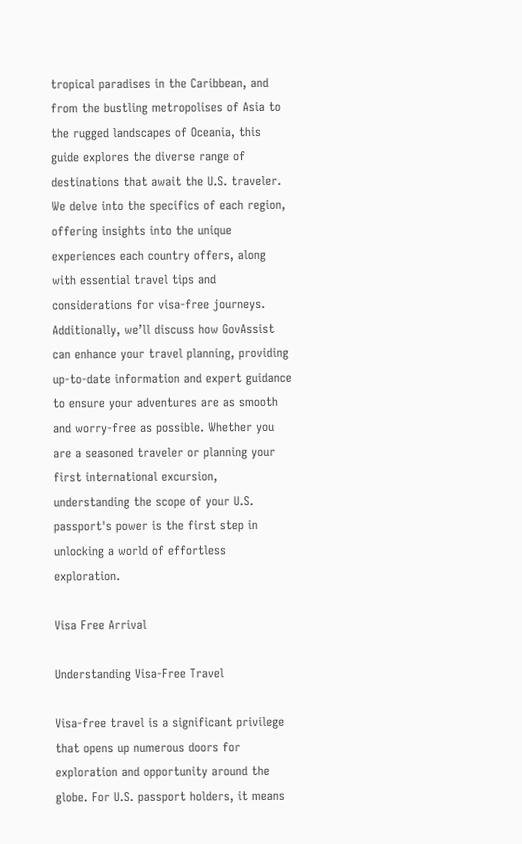tropical paradises in the Caribbean, and from the bustling metropolises of Asia to the rugged landscapes of Oceania, this guide explores the diverse range of destinations that await the U.S. traveler. We delve into the specifics of each region, offering insights into the unique experiences each country offers, along with essential travel tips and considerations for visa-free journeys. Additionally, we’ll discuss how GovAssist can enhance your travel planning, providing up-to-date information and expert guidance to ensure your adventures are as smooth and worry-free as possible. Whether you are a seasoned traveler or planning your first international excursion, understanding the scope of your U.S. passport's power is the first step in unlocking a world of effortless exploration.

Visa Free Arrival

Understanding Visa-Free Travel

Visa-free travel is a significant privilege that opens up numerous doors for exploration and opportunity around the globe. For U.S. passport holders, it means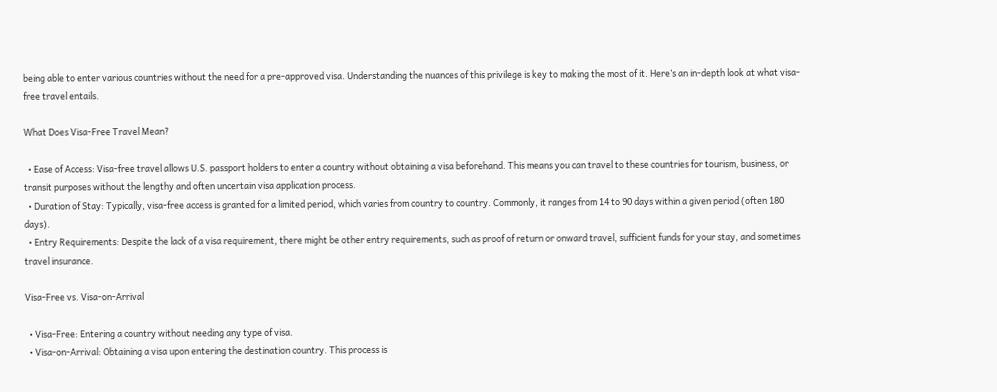being able to enter various countries without the need for a pre-approved visa. Understanding the nuances of this privilege is key to making the most of it. Here’s an in-depth look at what visa-free travel entails.

What Does Visa-Free Travel Mean?

  • Ease of Access: Visa-free travel allows U.S. passport holders to enter a country without obtaining a visa beforehand. This means you can travel to these countries for tourism, business, or transit purposes without the lengthy and often uncertain visa application process.
  • Duration of Stay: Typically, visa-free access is granted for a limited period, which varies from country to country. Commonly, it ranges from 14 to 90 days within a given period (often 180 days).
  • Entry Requirements: Despite the lack of a visa requirement, there might be other entry requirements, such as proof of return or onward travel, sufficient funds for your stay, and sometimes travel insurance.

Visa-Free vs. Visa-on-Arrival

  • Visa-Free: Entering a country without needing any type of visa.
  • Visa-on-Arrival: Obtaining a visa upon entering the destination country. This process is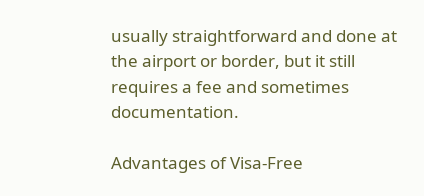usually straightforward and done at the airport or border, but it still requires a fee and sometimes documentation.

Advantages of Visa-Free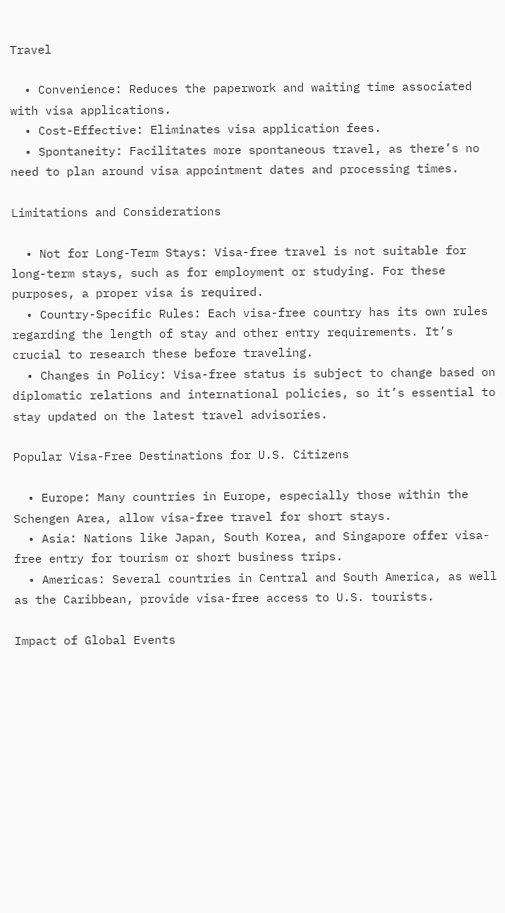Travel

  • Convenience: Reduces the paperwork and waiting time associated with visa applications.
  • Cost-Effective: Eliminates visa application fees.
  • Spontaneity: Facilitates more spontaneous travel, as there’s no need to plan around visa appointment dates and processing times.

Limitations and Considerations

  • Not for Long-Term Stays: Visa-free travel is not suitable for long-term stays, such as for employment or studying. For these purposes, a proper visa is required.
  • Country-Specific Rules: Each visa-free country has its own rules regarding the length of stay and other entry requirements. It’s crucial to research these before traveling.
  • Changes in Policy: Visa-free status is subject to change based on diplomatic relations and international policies, so it’s essential to stay updated on the latest travel advisories.

Popular Visa-Free Destinations for U.S. Citizens

  • Europe: Many countries in Europe, especially those within the Schengen Area, allow visa-free travel for short stays.
  • Asia: Nations like Japan, South Korea, and Singapore offer visa-free entry for tourism or short business trips.
  • Americas: Several countries in Central and South America, as well as the Caribbean, provide visa-free access to U.S. tourists.

Impact of Global Events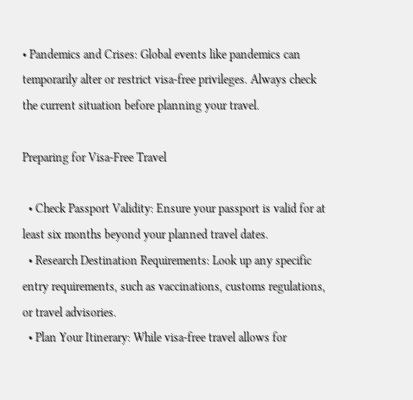• Pandemics and Crises: Global events like pandemics can temporarily alter or restrict visa-free privileges. Always check the current situation before planning your travel.

Preparing for Visa-Free Travel

  • Check Passport Validity: Ensure your passport is valid for at least six months beyond your planned travel dates.
  • Research Destination Requirements: Look up any specific entry requirements, such as vaccinations, customs regulations, or travel advisories.
  • Plan Your Itinerary: While visa-free travel allows for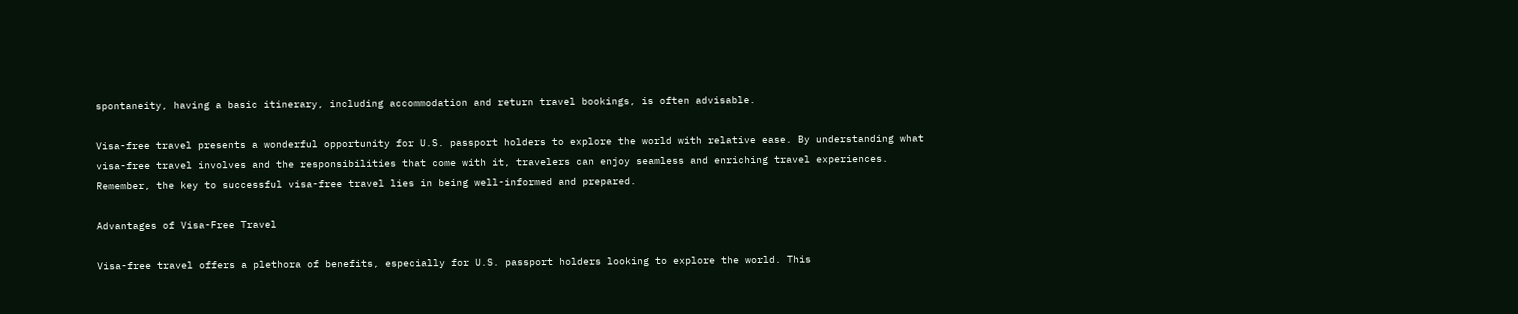spontaneity, having a basic itinerary, including accommodation and return travel bookings, is often advisable.

Visa-free travel presents a wonderful opportunity for U.S. passport holders to explore the world with relative ease. By understanding what visa-free travel involves and the responsibilities that come with it, travelers can enjoy seamless and enriching travel experiences. Remember, the key to successful visa-free travel lies in being well-informed and prepared.

Advantages of Visa-Free Travel

Visa-free travel offers a plethora of benefits, especially for U.S. passport holders looking to explore the world. This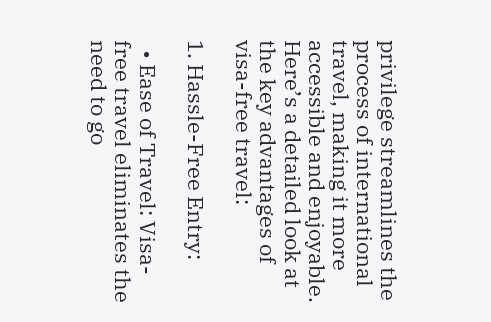privilege streamlines the process of international travel, making it more accessible and enjoyable. Here’s a detailed look at the key advantages of visa-free travel:

1. Hassle-Free Entry:

  • Ease of Travel: Visa-free travel eliminates the need to go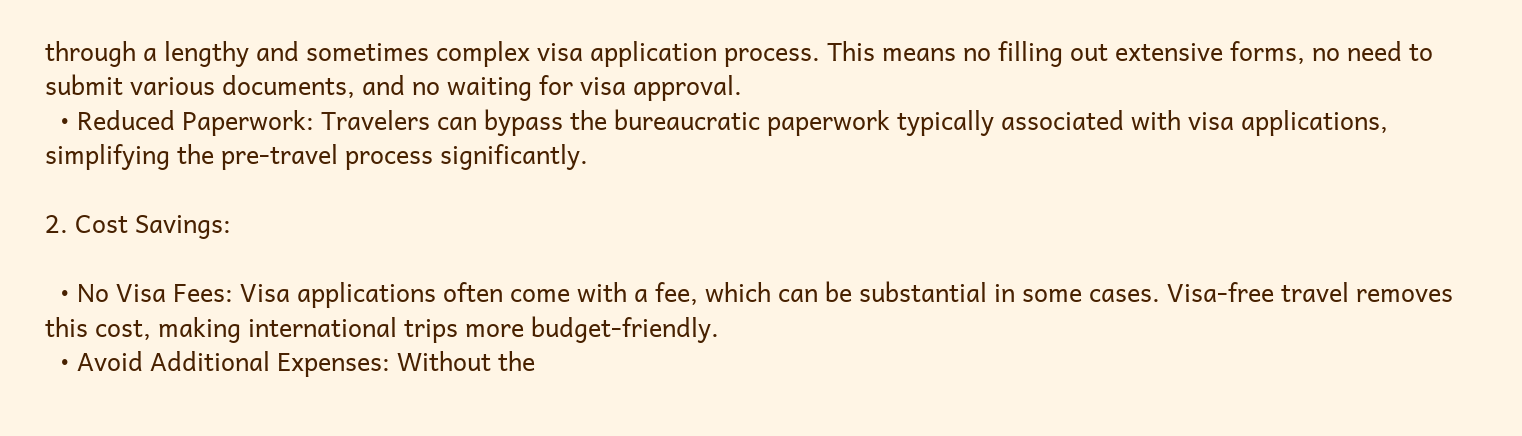through a lengthy and sometimes complex visa application process. This means no filling out extensive forms, no need to submit various documents, and no waiting for visa approval.
  • Reduced Paperwork: Travelers can bypass the bureaucratic paperwork typically associated with visa applications, simplifying the pre-travel process significantly.

2. Cost Savings:

  • No Visa Fees: Visa applications often come with a fee, which can be substantial in some cases. Visa-free travel removes this cost, making international trips more budget-friendly.
  • Avoid Additional Expenses: Without the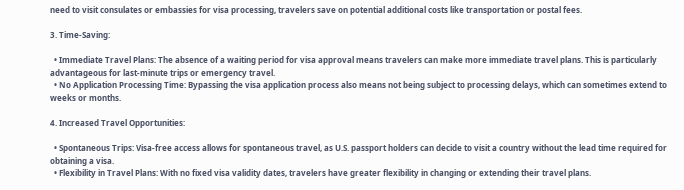need to visit consulates or embassies for visa processing, travelers save on potential additional costs like transportation or postal fees.

3. Time-Saving:

  • Immediate Travel Plans: The absence of a waiting period for visa approval means travelers can make more immediate travel plans. This is particularly advantageous for last-minute trips or emergency travel.
  • No Application Processing Time: Bypassing the visa application process also means not being subject to processing delays, which can sometimes extend to weeks or months.

4. Increased Travel Opportunities:

  • Spontaneous Trips: Visa-free access allows for spontaneous travel, as U.S. passport holders can decide to visit a country without the lead time required for obtaining a visa.
  • Flexibility in Travel Plans: With no fixed visa validity dates, travelers have greater flexibility in changing or extending their travel plans.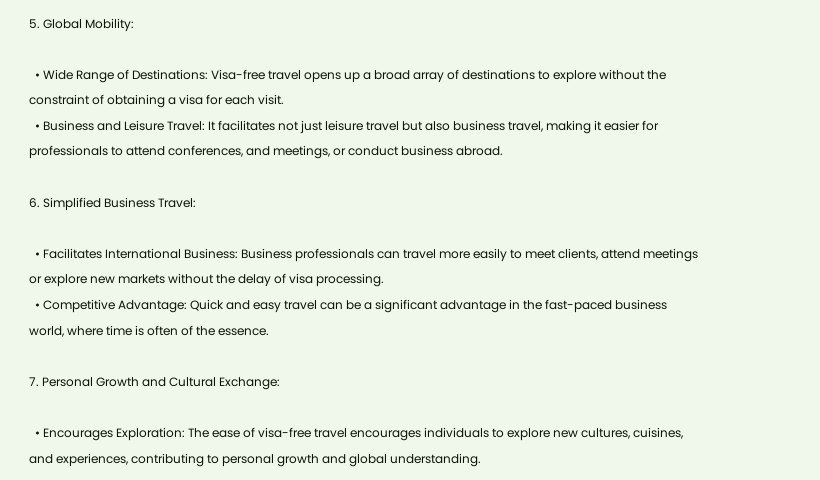5. Global Mobility:

  • Wide Range of Destinations: Visa-free travel opens up a broad array of destinations to explore without the constraint of obtaining a visa for each visit.
  • Business and Leisure Travel: It facilitates not just leisure travel but also business travel, making it easier for professionals to attend conferences, and meetings, or conduct business abroad.

6. Simplified Business Travel:

  • Facilitates International Business: Business professionals can travel more easily to meet clients, attend meetings or explore new markets without the delay of visa processing.
  • Competitive Advantage: Quick and easy travel can be a significant advantage in the fast-paced business world, where time is often of the essence.

7. Personal Growth and Cultural Exchange:

  • Encourages Exploration: The ease of visa-free travel encourages individuals to explore new cultures, cuisines, and experiences, contributing to personal growth and global understanding.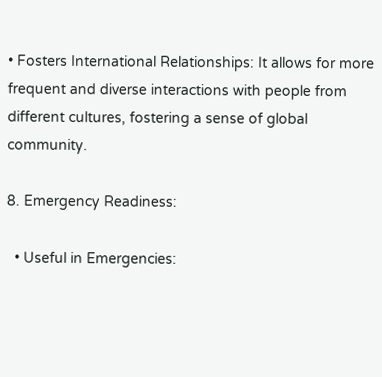• Fosters International Relationships: It allows for more frequent and diverse interactions with people from different cultures, fostering a sense of global community.

8. Emergency Readiness:

  • Useful in Emergencies: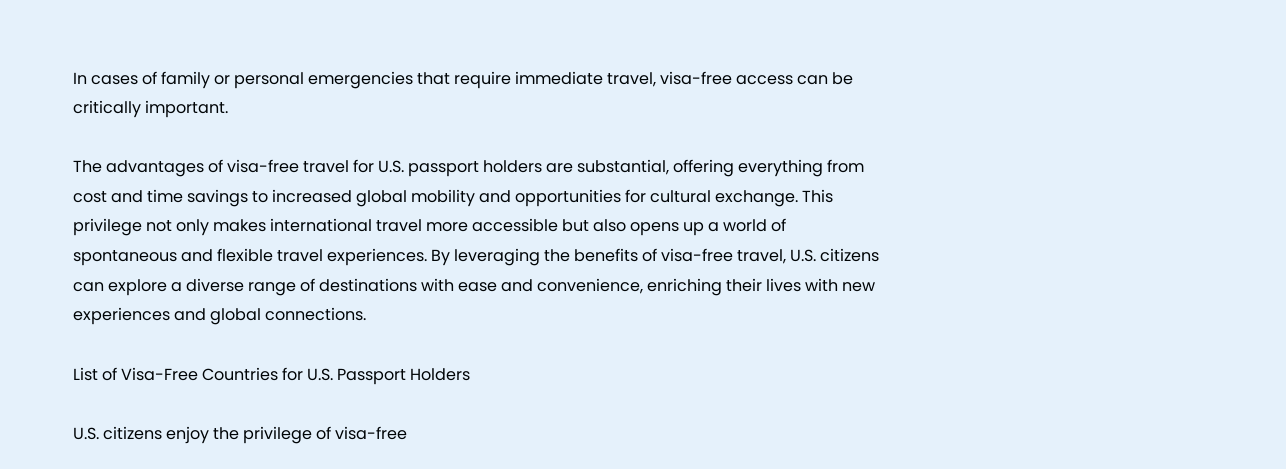In cases of family or personal emergencies that require immediate travel, visa-free access can be critically important.

The advantages of visa-free travel for U.S. passport holders are substantial, offering everything from cost and time savings to increased global mobility and opportunities for cultural exchange. This privilege not only makes international travel more accessible but also opens up a world of spontaneous and flexible travel experiences. By leveraging the benefits of visa-free travel, U.S. citizens can explore a diverse range of destinations with ease and convenience, enriching their lives with new experiences and global connections.

List of Visa-Free Countries for U.S. Passport Holders

U.S. citizens enjoy the privilege of visa-free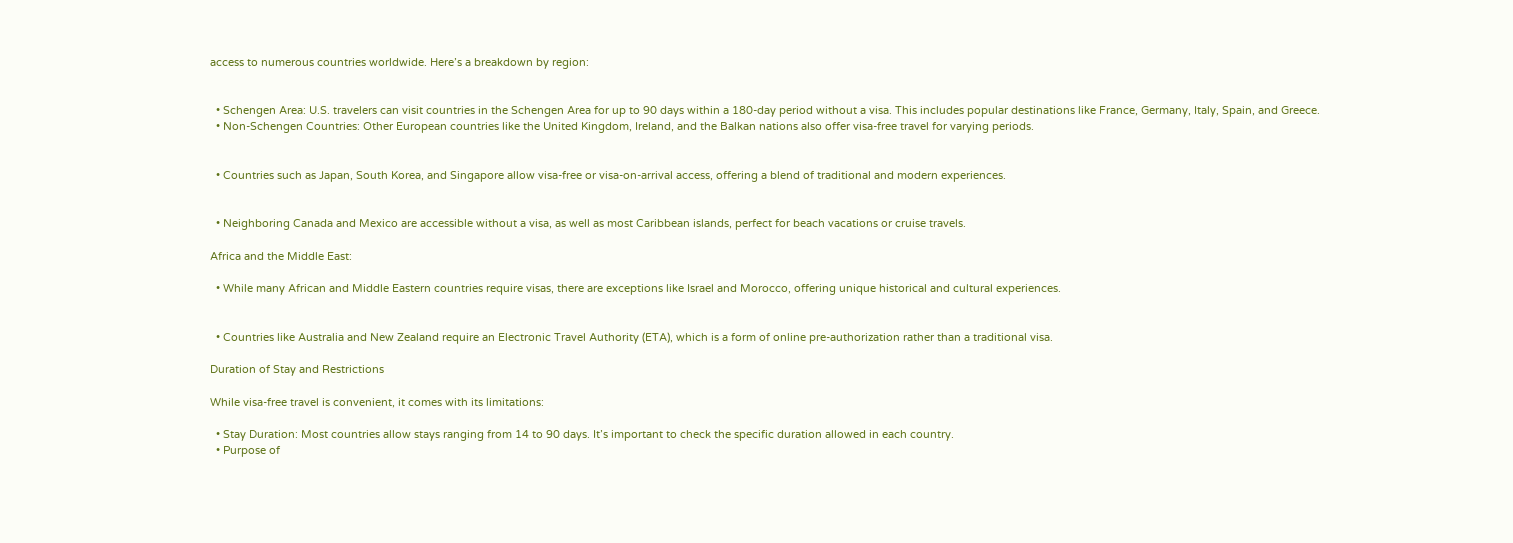access to numerous countries worldwide. Here’s a breakdown by region:


  • Schengen Area: U.S. travelers can visit countries in the Schengen Area for up to 90 days within a 180-day period without a visa. This includes popular destinations like France, Germany, Italy, Spain, and Greece.
  • Non-Schengen Countries: Other European countries like the United Kingdom, Ireland, and the Balkan nations also offer visa-free travel for varying periods.


  • Countries such as Japan, South Korea, and Singapore allow visa-free or visa-on-arrival access, offering a blend of traditional and modern experiences.


  • Neighboring Canada and Mexico are accessible without a visa, as well as most Caribbean islands, perfect for beach vacations or cruise travels.

Africa and the Middle East:

  • While many African and Middle Eastern countries require visas, there are exceptions like Israel and Morocco, offering unique historical and cultural experiences.


  • Countries like Australia and New Zealand require an Electronic Travel Authority (ETA), which is a form of online pre-authorization rather than a traditional visa.

Duration of Stay and Restrictions

While visa-free travel is convenient, it comes with its limitations:

  • Stay Duration: Most countries allow stays ranging from 14 to 90 days. It’s important to check the specific duration allowed in each country.
  • Purpose of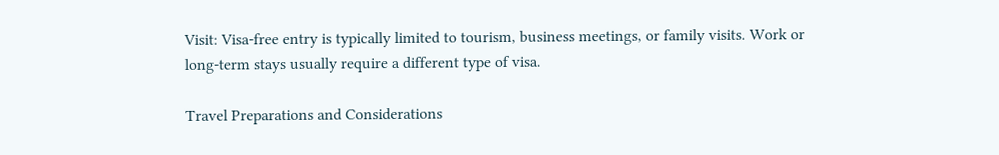Visit: Visa-free entry is typically limited to tourism, business meetings, or family visits. Work or long-term stays usually require a different type of visa.

Travel Preparations and Considerations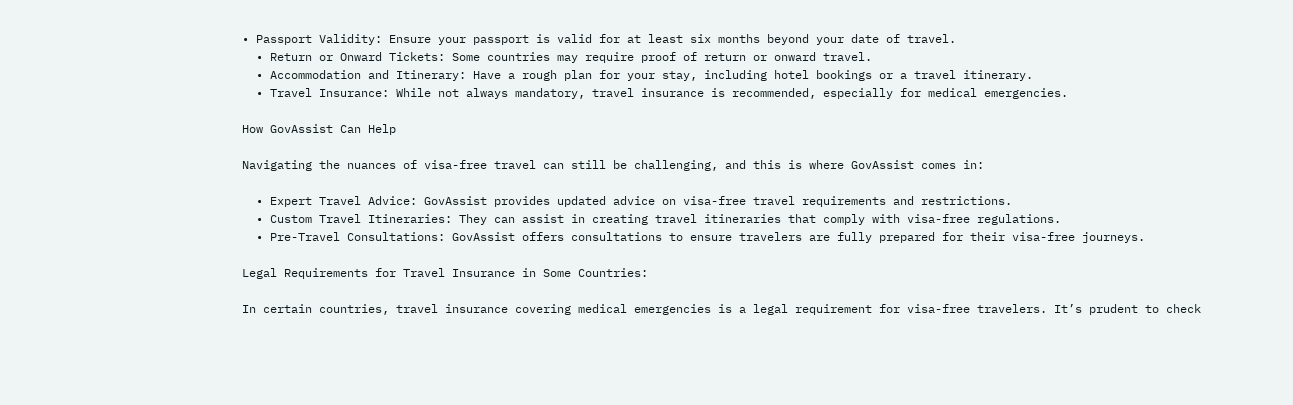• Passport Validity: Ensure your passport is valid for at least six months beyond your date of travel.
  • Return or Onward Tickets: Some countries may require proof of return or onward travel.
  • Accommodation and Itinerary: Have a rough plan for your stay, including hotel bookings or a travel itinerary.
  • Travel Insurance: While not always mandatory, travel insurance is recommended, especially for medical emergencies.

How GovAssist Can Help

Navigating the nuances of visa-free travel can still be challenging, and this is where GovAssist comes in:

  • Expert Travel Advice: GovAssist provides updated advice on visa-free travel requirements and restrictions.
  • Custom Travel Itineraries: They can assist in creating travel itineraries that comply with visa-free regulations.
  • Pre-Travel Consultations: GovAssist offers consultations to ensure travelers are fully prepared for their visa-free journeys.

Legal Requirements for Travel Insurance in Some Countries:

In certain countries, travel insurance covering medical emergencies is a legal requirement for visa-free travelers. It’s prudent to check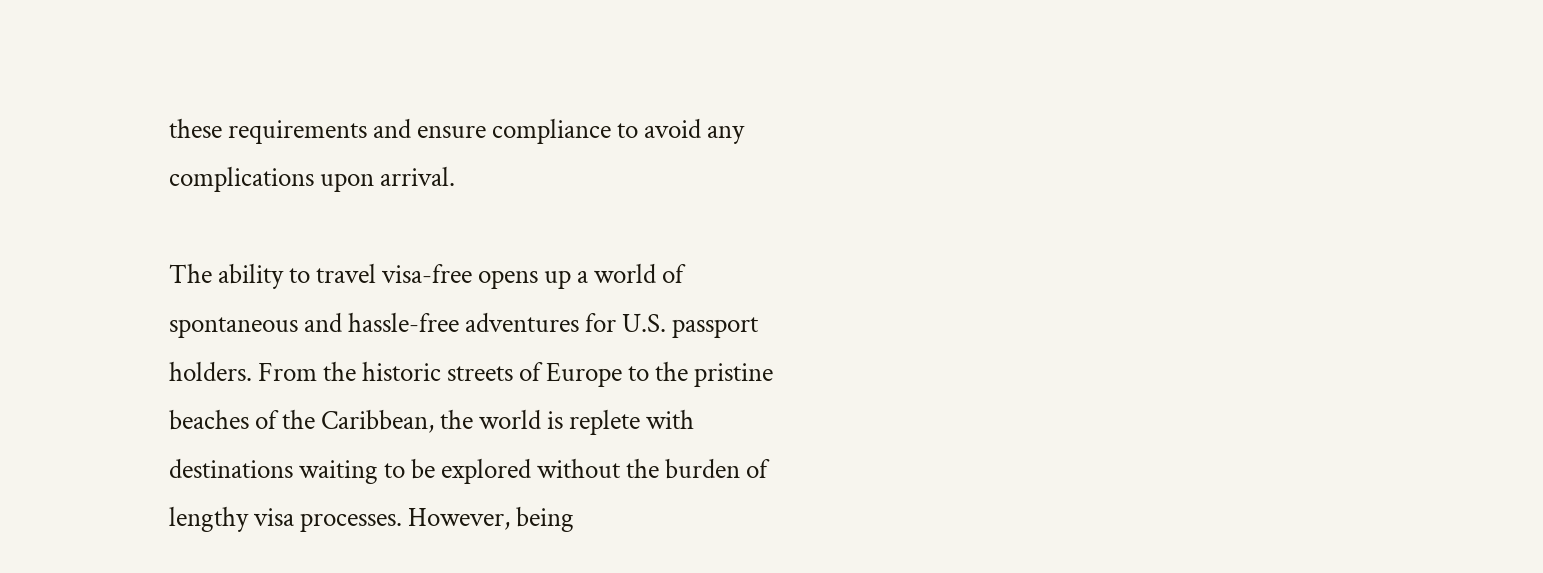these requirements and ensure compliance to avoid any complications upon arrival.

The ability to travel visa-free opens up a world of spontaneous and hassle-free adventures for U.S. passport holders. From the historic streets of Europe to the pristine beaches of the Caribbean, the world is replete with destinations waiting to be explored without the burden of lengthy visa processes. However, being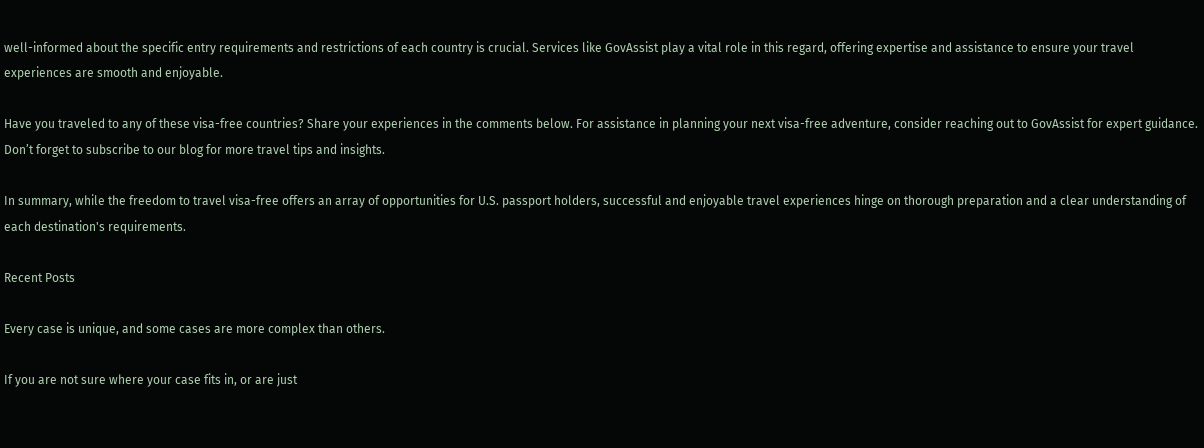well-informed about the specific entry requirements and restrictions of each country is crucial. Services like GovAssist play a vital role in this regard, offering expertise and assistance to ensure your travel experiences are smooth and enjoyable.

Have you traveled to any of these visa-free countries? Share your experiences in the comments below. For assistance in planning your next visa-free adventure, consider reaching out to GovAssist for expert guidance. Don’t forget to subscribe to our blog for more travel tips and insights.

In summary, while the freedom to travel visa-free offers an array of opportunities for U.S. passport holders, successful and enjoyable travel experiences hinge on thorough preparation and a clear understanding of each destination's requirements.

Recent Posts

Every case is unique, and some cases are more complex than others.

If you are not sure where your case fits in, or are just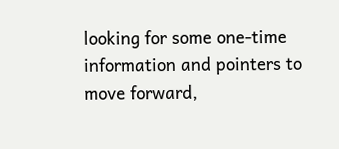looking for some one-time information and pointers to move forward,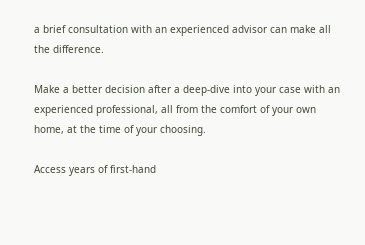a brief consultation with an experienced advisor can make all the difference.

Make a better decision after a deep-dive into your case with an experienced professional, all from the comfort of your own home, at the time of your choosing.

Access years of first-hand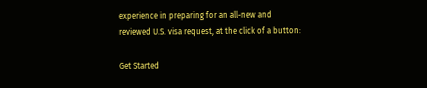experience in preparing for an all-new and reviewed U.S. visa request, at the click of a button:

Get Started